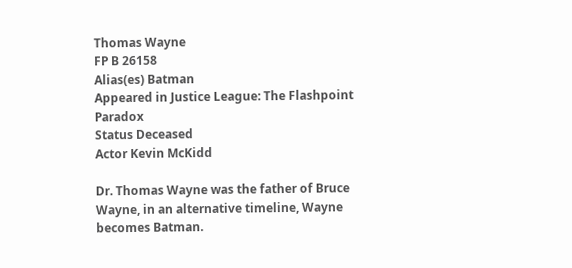Thomas Wayne
FP B 26158
Alias(es) Batman
Appeared in Justice League: The Flashpoint Paradox
Status Deceased
Actor Kevin McKidd

Dr. Thomas Wayne was the father of Bruce Wayne, in an alternative timeline, Wayne becomes Batman.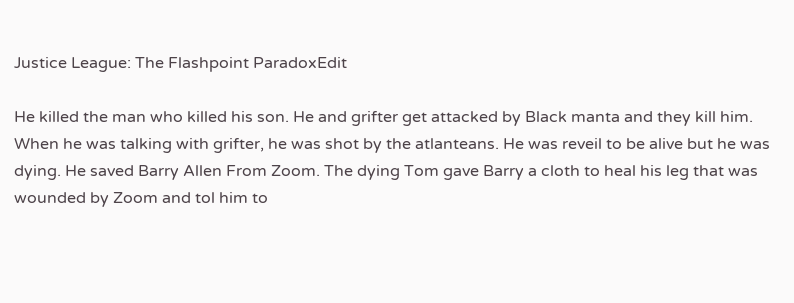Justice League: The Flashpoint ParadoxEdit

He killed the man who killed his son. He and grifter get attacked by Black manta and they kill him. When he was talking with grifter, he was shot by the atlanteans. He was reveil to be alive but he was dying. He saved Barry Allen From Zoom. The dying Tom gave Barry a cloth to heal his leg that was wounded by Zoom and tol him to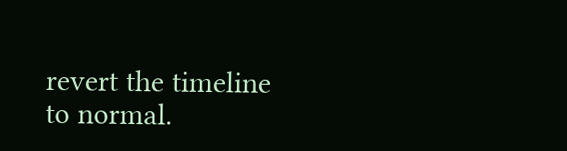revert the timeline to normal.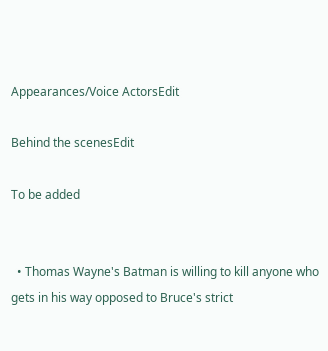Appearances/Voice ActorsEdit

Behind the scenesEdit

To be added


  • Thomas Wayne's Batman is willing to kill anyone who gets in his way opposed to Bruce's strict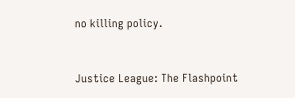no killing policy.


Justice League: The Flashpoint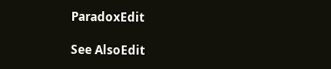ParadoxEdit

See AlsoEdit